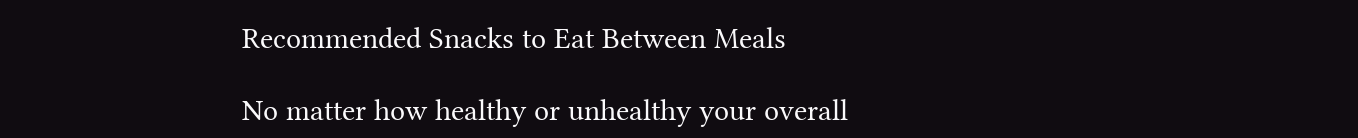Recommended Snacks to Eat Between Meals

No matter how healthy or unhealthy your overall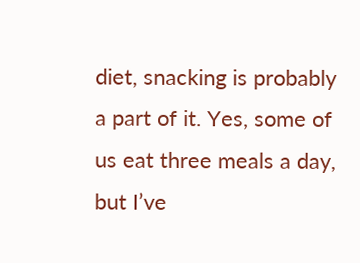diet, snacking is probably a part of it. Yes, some of us eat three meals a day, but I’ve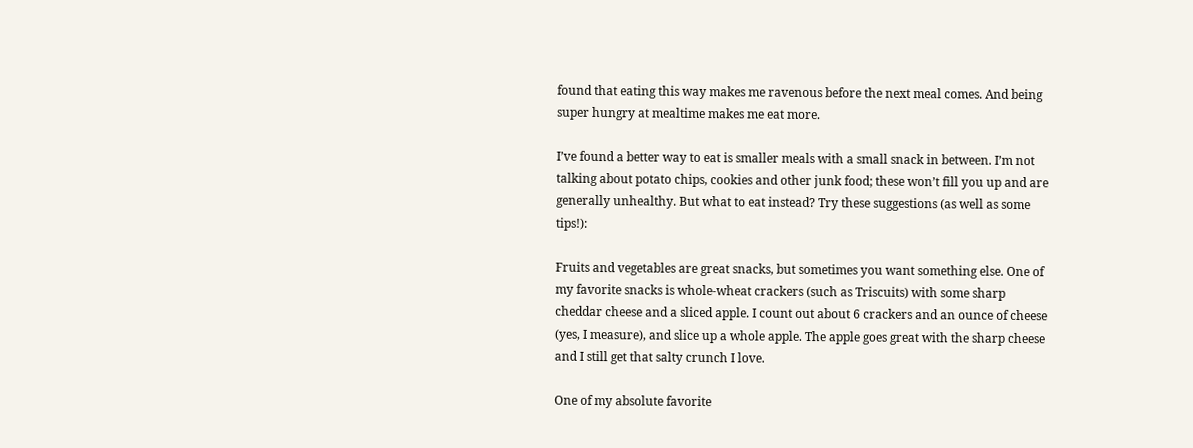found that eating this way makes me ravenous before the next meal comes. And being super hungry at mealtime makes me eat more.

I’ve found a better way to eat is smaller meals with a small snack in between. I’m not talking about potato chips, cookies and other junk food; these won’t fill you up and are generally unhealthy. But what to eat instead? Try these suggestions (as well as some tips!):

Fruits and vegetables are great snacks, but sometimes you want something else. One of my favorite snacks is whole-wheat crackers (such as Triscuits) with some sharp cheddar cheese and a sliced apple. I count out about 6 crackers and an ounce of cheese (yes, I measure), and slice up a whole apple. The apple goes great with the sharp cheese and I still get that salty crunch I love.

One of my absolute favorite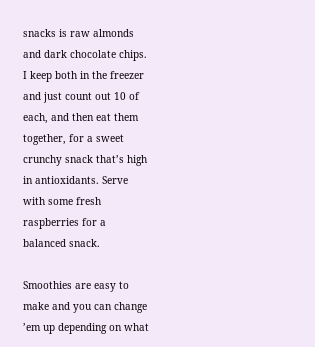snacks is raw almonds and dark chocolate chips. I keep both in the freezer and just count out 10 of each, and then eat them together, for a sweet crunchy snack that’s high in antioxidants. Serve with some fresh raspberries for a balanced snack.

Smoothies are easy to make and you can change ’em up depending on what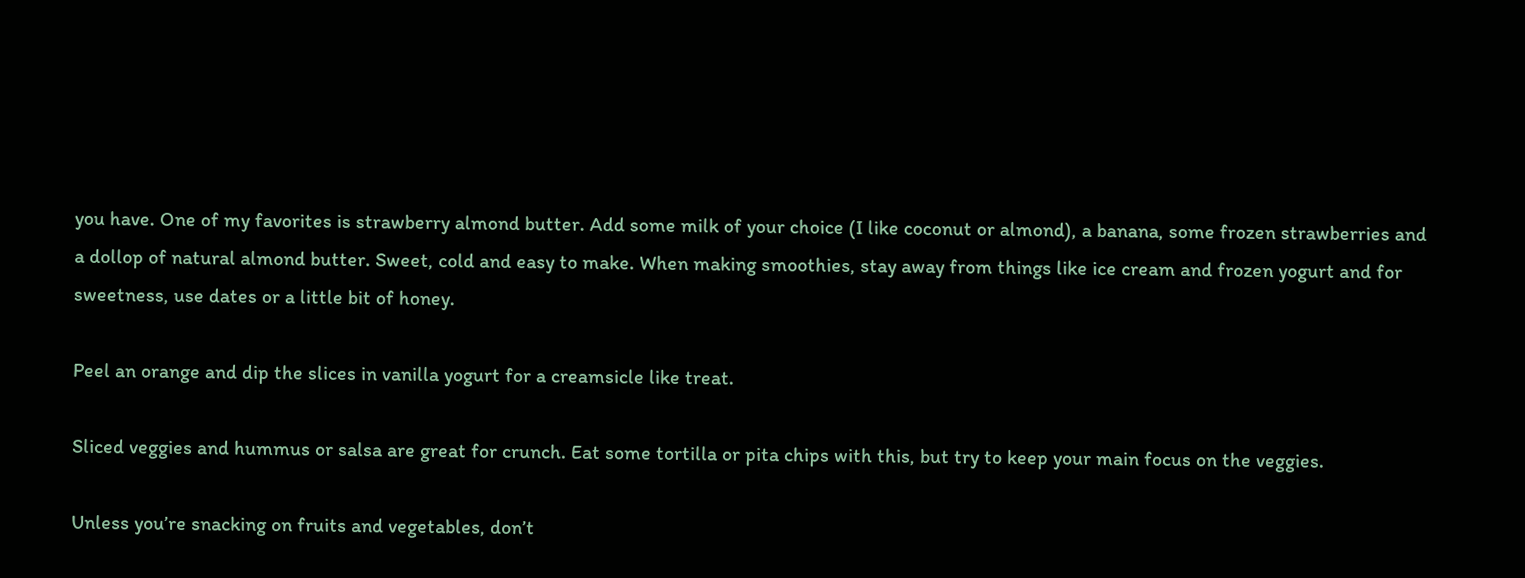you have. One of my favorites is strawberry almond butter. Add some milk of your choice (I like coconut or almond), a banana, some frozen strawberries and a dollop of natural almond butter. Sweet, cold and easy to make. When making smoothies, stay away from things like ice cream and frozen yogurt and for sweetness, use dates or a little bit of honey.

Peel an orange and dip the slices in vanilla yogurt for a creamsicle like treat.

Sliced veggies and hummus or salsa are great for crunch. Eat some tortilla or pita chips with this, but try to keep your main focus on the veggies.

Unless you’re snacking on fruits and vegetables, don’t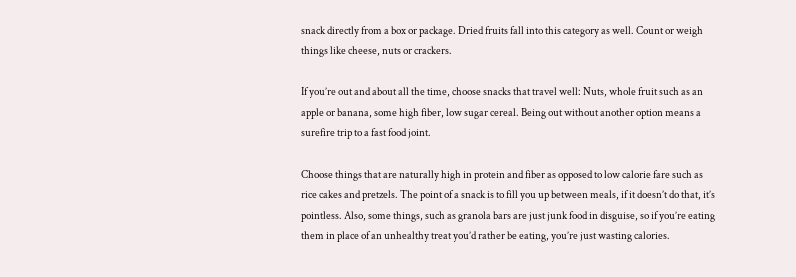snack directly from a box or package. Dried fruits fall into this category as well. Count or weigh things like cheese, nuts or crackers.

If you’re out and about all the time, choose snacks that travel well: Nuts, whole fruit such as an apple or banana, some high fiber, low sugar cereal. Being out without another option means a surefire trip to a fast food joint.

Choose things that are naturally high in protein and fiber as opposed to low calorie fare such as rice cakes and pretzels. The point of a snack is to fill you up between meals, if it doesn’t do that, it’s pointless. Also, some things, such as granola bars are just junk food in disguise, so if you’re eating them in place of an unhealthy treat you’d rather be eating, you’re just wasting calories.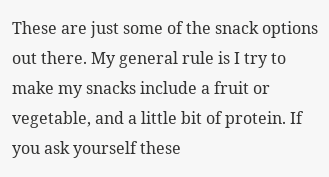These are just some of the snack options out there. My general rule is I try to make my snacks include a fruit or vegetable, and a little bit of protein. If you ask yourself these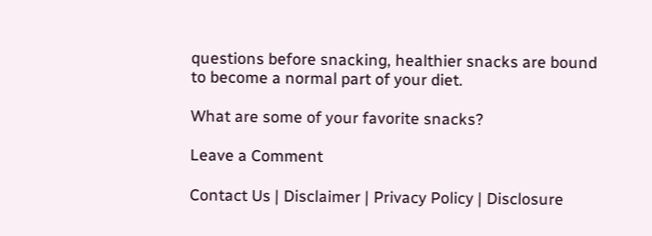questions before snacking, healthier snacks are bound to become a normal part of your diet.

What are some of your favorite snacks?

Leave a Comment

Contact Us | Disclaimer | Privacy Policy | Disclosure